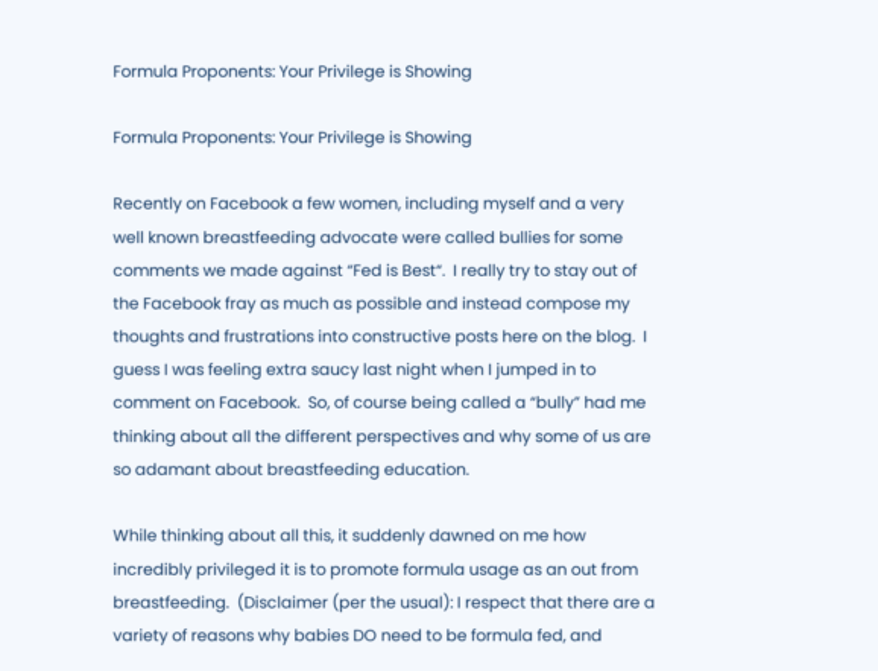Formula Proponents: Your Privilege is Showing

Formula Proponents: Your Privilege is Showing

Recently on Facebook a few women, including myself and a very well known breastfeeding advocate were called bullies for some comments we made against “Fed is Best“.  I really try to stay out of the Facebook fray as much as possible and instead compose my thoughts and frustrations into constructive posts here on the blog.  I guess I was feeling extra saucy last night when I jumped in to comment on Facebook.  So, of course being called a “bully” had me thinking about all the different perspectives and why some of us are so adamant about breastfeeding education.

While thinking about all this, it suddenly dawned on me how incredibly privileged it is to promote formula usage as an out from breastfeeding.  (Disclaimer (per the usual): I respect that there are a variety of reasons why babies DO need to be formula fed, and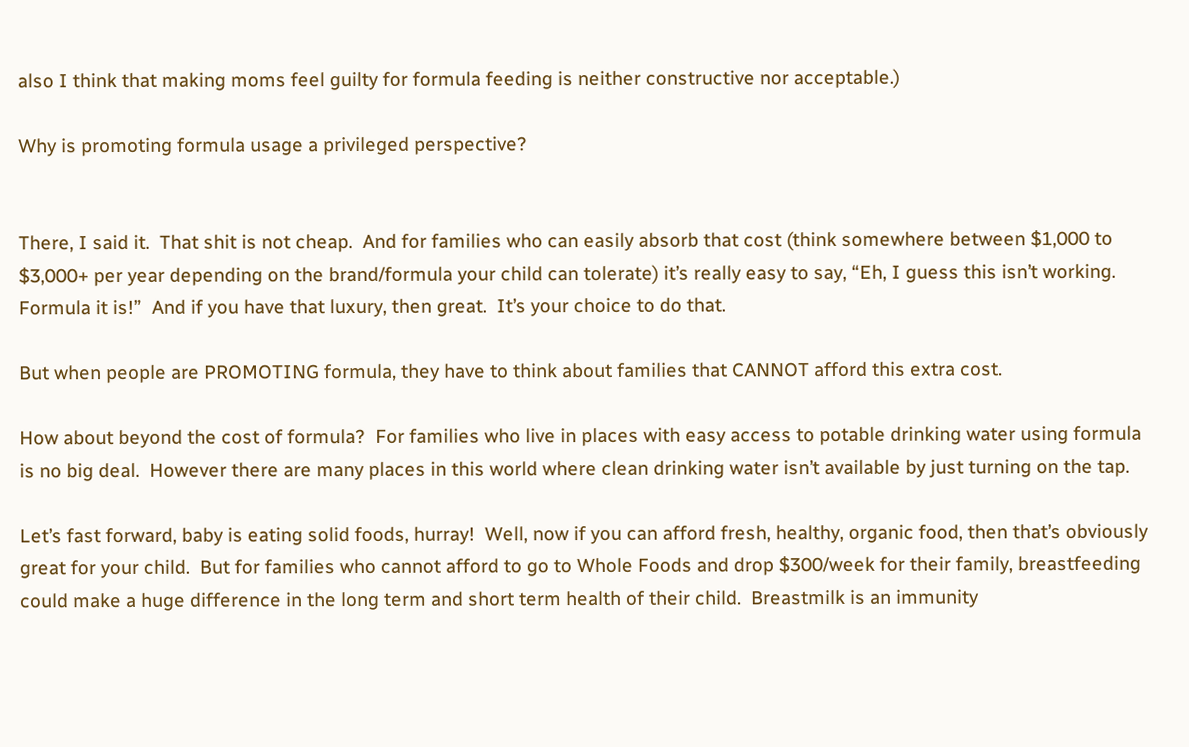also I think that making moms feel guilty for formula feeding is neither constructive nor acceptable.)

Why is promoting formula usage a privileged perspective?


There, I said it.  That shit is not cheap.  And for families who can easily absorb that cost (think somewhere between $1,000 to $3,000+ per year depending on the brand/formula your child can tolerate) it’s really easy to say, “Eh, I guess this isn’t working.  Formula it is!”  And if you have that luxury, then great.  It’s your choice to do that.

But when people are PROMOTING formula, they have to think about families that CANNOT afford this extra cost.

How about beyond the cost of formula?  For families who live in places with easy access to potable drinking water using formula is no big deal.  However there are many places in this world where clean drinking water isn’t available by just turning on the tap.

Let’s fast forward, baby is eating solid foods, hurray!  Well, now if you can afford fresh, healthy, organic food, then that’s obviously great for your child.  But for families who cannot afford to go to Whole Foods and drop $300/week for their family, breastfeeding could make a huge difference in the long term and short term health of their child.  Breastmilk is an immunity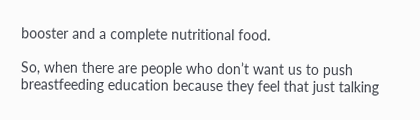booster and a complete nutritional food.

So, when there are people who don’t want us to push breastfeeding education because they feel that just talking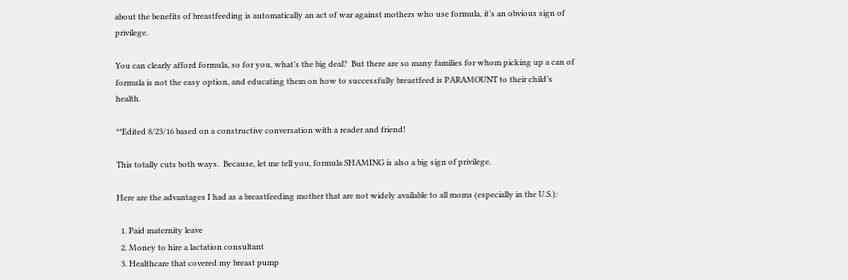about the benefits of breastfeeding is automatically an act of war against mothers who use formula, it’s an obvious sign of privilege.

You can clearly afford formula, so for you, what’s the big deal?  But there are so many families for whom picking up a can of formula is not the easy option, and educating them on how to successfully breastfeed is PARAMOUNT to their child’s health.

**Edited 8/23/16 based on a constructive conversation with a reader and friend!

This totally cuts both ways.  Because, let me tell you, formula SHAMING is also a big sign of privilege.

Here are the advantages I had as a breastfeeding mother that are not widely available to all moms (especially in the U.S.):

  1. Paid maternity leave
  2. Money to hire a lactation consultant
  3. Healthcare that covered my breast pump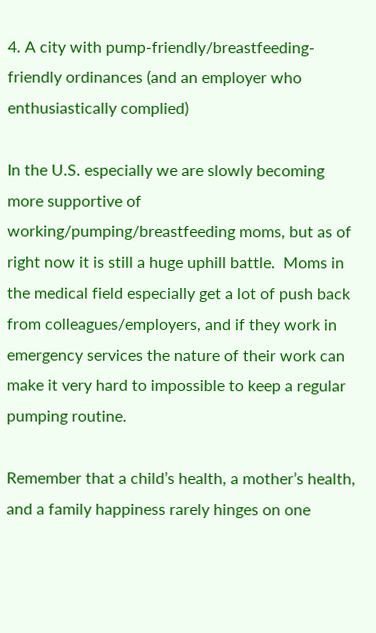4. A city with pump-friendly/breastfeeding-friendly ordinances (and an employer who enthusiastically complied)

In the U.S. especially we are slowly becoming more supportive of working/pumping/breastfeeding moms, but as of right now it is still a huge uphill battle.  Moms in the medical field especially get a lot of push back from colleagues/employers, and if they work in emergency services the nature of their work can make it very hard to impossible to keep a regular pumping routine.

Remember that a child’s health, a mother’s health, and a family happiness rarely hinges on one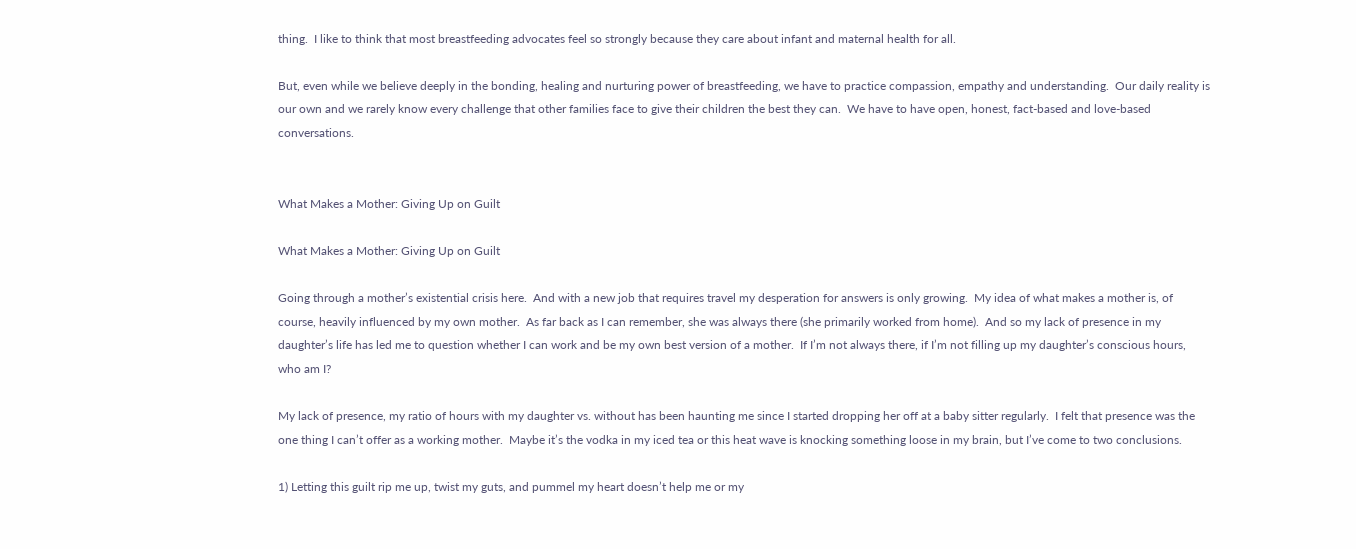thing.  I like to think that most breastfeeding advocates feel so strongly because they care about infant and maternal health for all.

But, even while we believe deeply in the bonding, healing and nurturing power of breastfeeding, we have to practice compassion, empathy and understanding.  Our daily reality is our own and we rarely know every challenge that other families face to give their children the best they can.  We have to have open, honest, fact-based and love-based conversations.


What Makes a Mother: Giving Up on Guilt

What Makes a Mother: Giving Up on Guilt

Going through a mother’s existential crisis here.  And with a new job that requires travel my desperation for answers is only growing.  My idea of what makes a mother is, of course, heavily influenced by my own mother.  As far back as I can remember, she was always there (she primarily worked from home).  And so my lack of presence in my daughter’s life has led me to question whether I can work and be my own best version of a mother.  If I’m not always there, if I’m not filling up my daughter’s conscious hours, who am I?

My lack of presence, my ratio of hours with my daughter vs. without has been haunting me since I started dropping her off at a baby sitter regularly.  I felt that presence was the one thing I can’t offer as a working mother.  Maybe it’s the vodka in my iced tea or this heat wave is knocking something loose in my brain, but I’ve come to two conclusions.

1) Letting this guilt rip me up, twist my guts, and pummel my heart doesn’t help me or my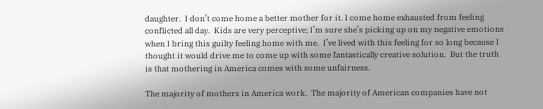daughter.  I don’t come home a better mother for it. I come home exhausted from feeling conflicted all day.  Kids are very perceptive; I’m sure she’s picking up on my negative emotions when I bring this guilty feeling home with me.  I’ve lived with this feeling for so long because I thought it would drive me to come up with some fantastically creative solution.  But the truth is that mothering in America comes with some unfairness.

The majority of mothers in America work.  The majority of American companies have not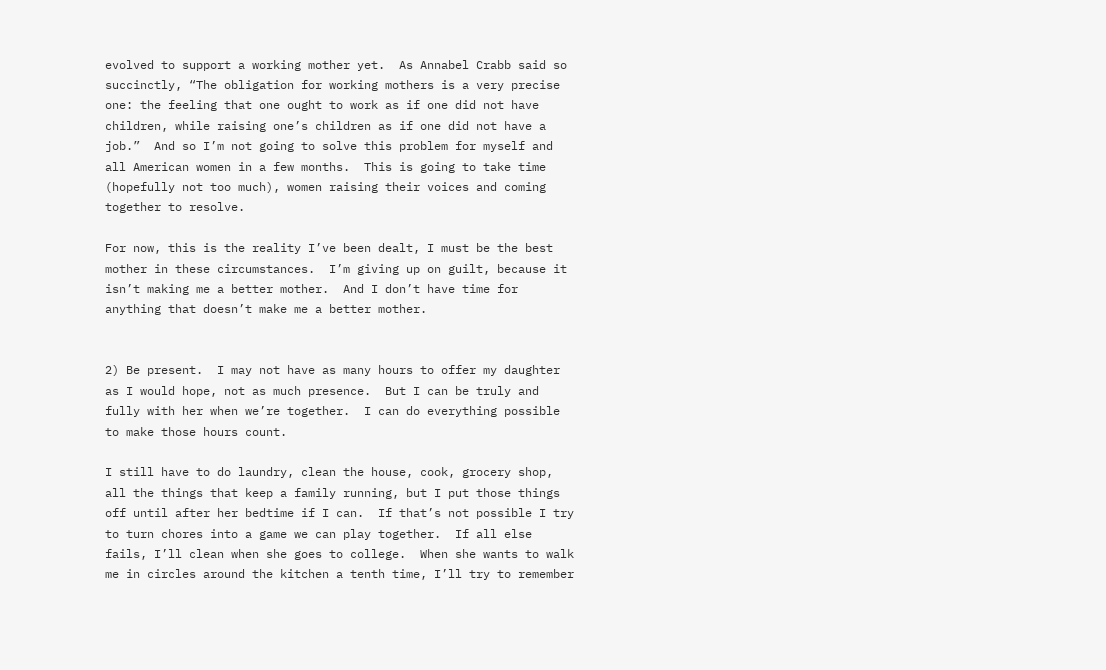evolved to support a working mother yet.  As Annabel Crabb said so succinctly, “The obligation for working mothers is a very precise one: the feeling that one ought to work as if one did not have children, while raising one’s children as if one did not have a job.”  And so I’m not going to solve this problem for myself and all American women in a few months.  This is going to take time (hopefully not too much), women raising their voices and coming together to resolve.

For now, this is the reality I’ve been dealt, I must be the best mother in these circumstances.  I’m giving up on guilt, because it isn’t making me a better mother.  And I don’t have time for anything that doesn’t make me a better mother.


2) Be present.  I may not have as many hours to offer my daughter as I would hope, not as much presence.  But I can be truly and fully with her when we’re together.  I can do everything possible to make those hours count.

I still have to do laundry, clean the house, cook, grocery shop, all the things that keep a family running, but I put those things off until after her bedtime if I can.  If that’s not possible I try to turn chores into a game we can play together.  If all else fails, I’ll clean when she goes to college.  When she wants to walk me in circles around the kitchen a tenth time, I’ll try to remember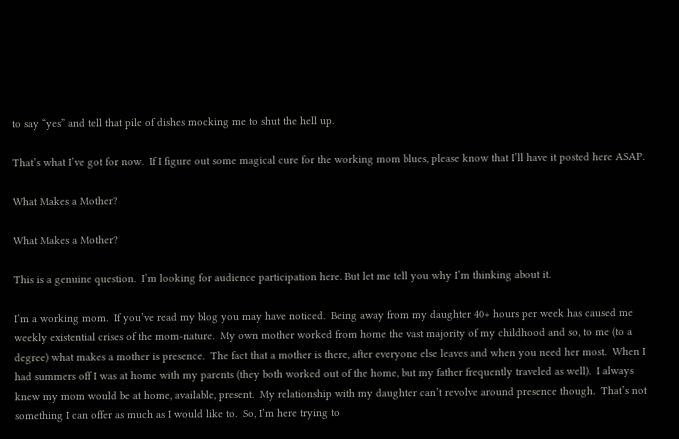to say “yes” and tell that pile of dishes mocking me to shut the hell up.

That’s what I’ve got for now.  If I figure out some magical cure for the working mom blues, please know that I’ll have it posted here ASAP.

What Makes a Mother?

What Makes a Mother?

This is a genuine question.  I’m looking for audience participation here. But let me tell you why I’m thinking about it.

I’m a working mom.  If you’ve read my blog you may have noticed.  Being away from my daughter 40+ hours per week has caused me weekly existential crises of the mom-nature.  My own mother worked from home the vast majority of my childhood and so, to me (to a degree) what makes a mother is presence.  The fact that a mother is there, after everyone else leaves and when you need her most.  When I had summers off I was at home with my parents (they both worked out of the home, but my father frequently traveled as well).  I always knew my mom would be at home, available, present.  My relationship with my daughter can’t revolve around presence though.  That’s not something I can offer as much as I would like to.  So, I’m here trying to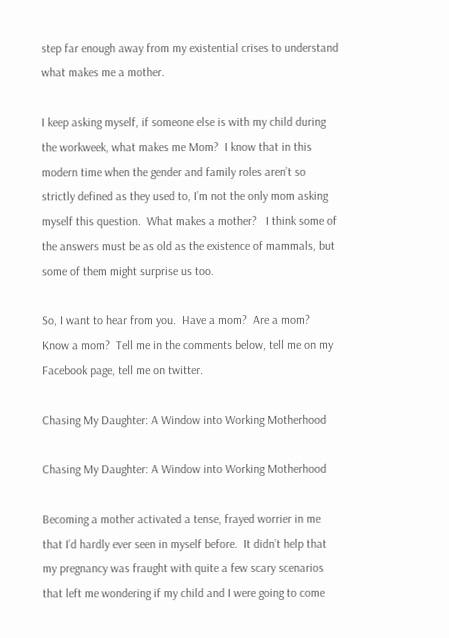step far enough away from my existential crises to understand what makes me a mother.

I keep asking myself, if someone else is with my child during the workweek, what makes me Mom?  I know that in this modern time when the gender and family roles aren’t so strictly defined as they used to, I’m not the only mom asking myself this question.  What makes a mother?   I think some of the answers must be as old as the existence of mammals, but some of them might surprise us too.

So, I want to hear from you.  Have a mom?  Are a mom?  Know a mom?  Tell me in the comments below, tell me on my Facebook page, tell me on twitter.

Chasing My Daughter: A Window into Working Motherhood

Chasing My Daughter: A Window into Working Motherhood

Becoming a mother activated a tense, frayed worrier in me that I’d hardly ever seen in myself before.  It didn’t help that my pregnancy was fraught with quite a few scary scenarios that left me wondering if my child and I were going to come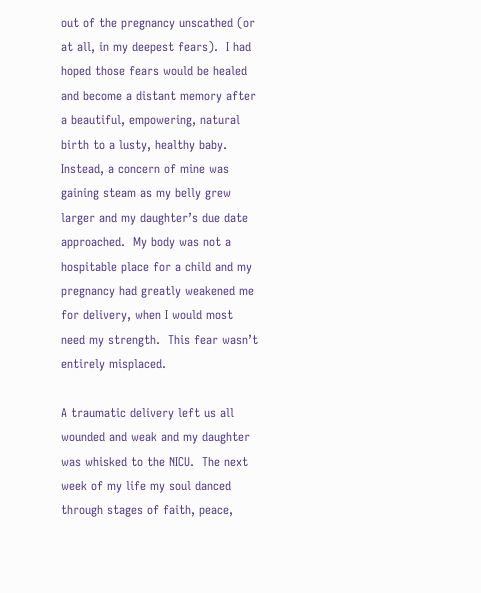out of the pregnancy unscathed (or at all, in my deepest fears).  I had hoped those fears would be healed and become a distant memory after a beautiful, empowering, natural birth to a lusty, healthy baby.  Instead, a concern of mine was gaining steam as my belly grew larger and my daughter’s due date approached.  My body was not a hospitable place for a child and my pregnancy had greatly weakened me for delivery, when I would most need my strength.  This fear wasn’t entirely misplaced.

A traumatic delivery left us all wounded and weak and my daughter was whisked to the NICU.  The next week of my life my soul danced through stages of faith, peace,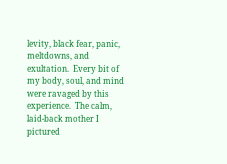levity, black fear, panic, meltdowns, and exultation.  Every bit of my body, soul, and mind were ravaged by this experience.  The calm, laid-back mother I pictured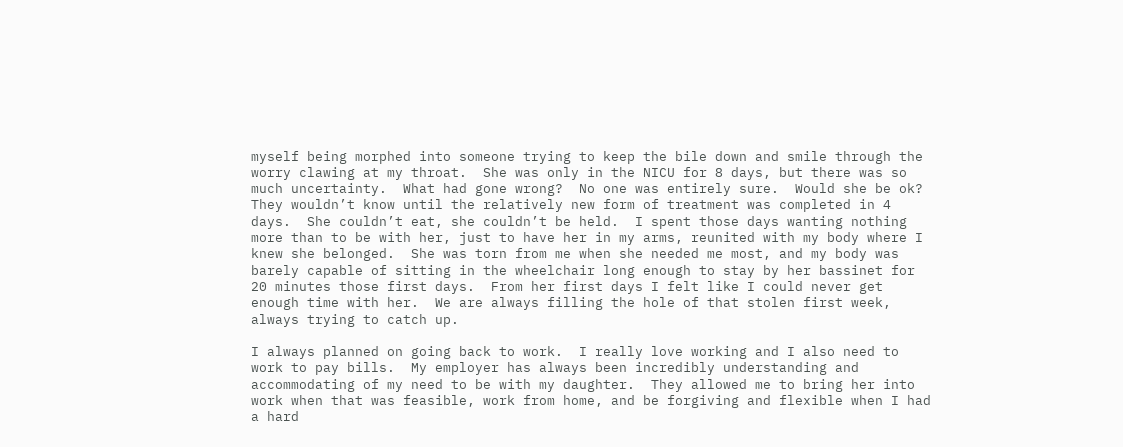myself being morphed into someone trying to keep the bile down and smile through the worry clawing at my throat.  She was only in the NICU for 8 days, but there was so much uncertainty.  What had gone wrong?  No one was entirely sure.  Would she be ok?  They wouldn’t know until the relatively new form of treatment was completed in 4 days.  She couldn’t eat, she couldn’t be held.  I spent those days wanting nothing more than to be with her, just to have her in my arms, reunited with my body where I knew she belonged.  She was torn from me when she needed me most, and my body was barely capable of sitting in the wheelchair long enough to stay by her bassinet for 20 minutes those first days.  From her first days I felt like I could never get enough time with her.  We are always filling the hole of that stolen first week, always trying to catch up.

I always planned on going back to work.  I really love working and I also need to work to pay bills.  My employer has always been incredibly understanding and accommodating of my need to be with my daughter.  They allowed me to bring her into work when that was feasible, work from home, and be forgiving and flexible when I had a hard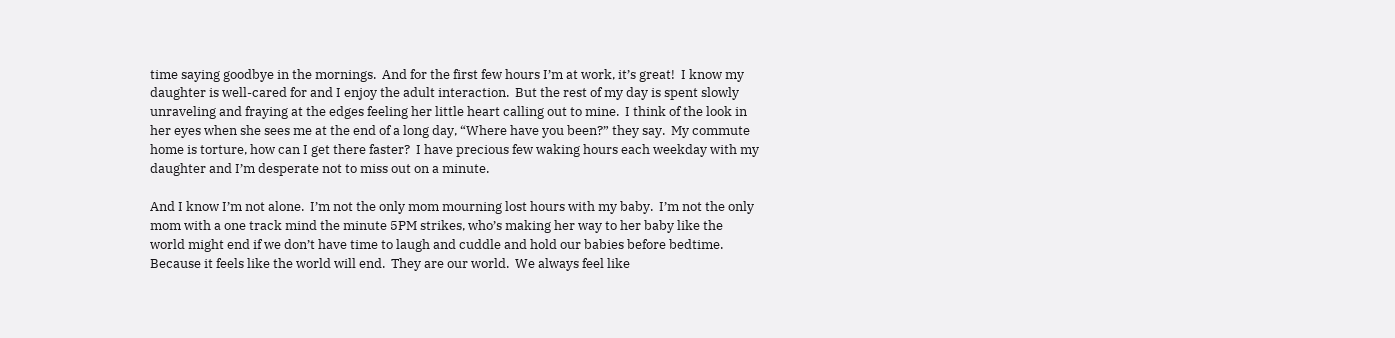time saying goodbye in the mornings.  And for the first few hours I’m at work, it’s great!  I know my daughter is well-cared for and I enjoy the adult interaction.  But the rest of my day is spent slowly unraveling and fraying at the edges feeling her little heart calling out to mine.  I think of the look in her eyes when she sees me at the end of a long day, “Where have you been?” they say.  My commute home is torture, how can I get there faster?  I have precious few waking hours each weekday with my daughter and I’m desperate not to miss out on a minute.

And I know I’m not alone.  I’m not the only mom mourning lost hours with my baby.  I’m not the only mom with a one track mind the minute 5PM strikes, who’s making her way to her baby like the world might end if we don’t have time to laugh and cuddle and hold our babies before bedtime.  Because it feels like the world will end.  They are our world.  We always feel like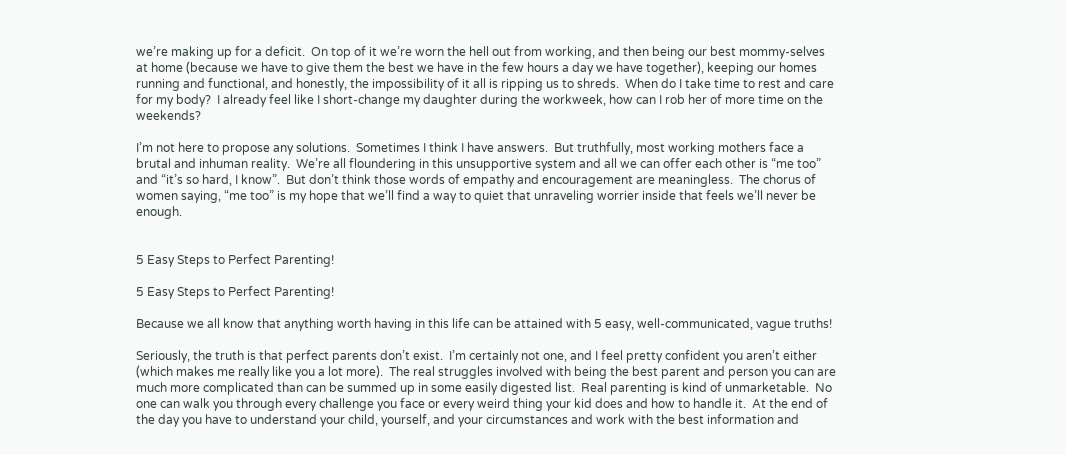we’re making up for a deficit.  On top of it we’re worn the hell out from working, and then being our best mommy-selves at home (because we have to give them the best we have in the few hours a day we have together), keeping our homes running and functional, and honestly, the impossibility of it all is ripping us to shreds.  When do I take time to rest and care for my body?  I already feel like I short-change my daughter during the workweek, how can I rob her of more time on the weekends?

I’m not here to propose any solutions.  Sometimes I think I have answers.  But truthfully, most working mothers face a brutal and inhuman reality.  We’re all floundering in this unsupportive system and all we can offer each other is “me too” and “it’s so hard, I know”.  But don’t think those words of empathy and encouragement are meaningless.  The chorus of women saying, “me too” is my hope that we’ll find a way to quiet that unraveling worrier inside that feels we’ll never be enough.


5 Easy Steps to Perfect Parenting!

5 Easy Steps to Perfect Parenting!

Because we all know that anything worth having in this life can be attained with 5 easy, well-communicated, vague truths!

Seriously, the truth is that perfect parents don’t exist.  I’m certainly not one, and I feel pretty confident you aren’t either (which makes me really like you a lot more).  The real struggles involved with being the best parent and person you can are much more complicated than can be summed up in some easily digested list.  Real parenting is kind of unmarketable.  No one can walk you through every challenge you face or every weird thing your kid does and how to handle it.  At the end of the day you have to understand your child, yourself, and your circumstances and work with the best information and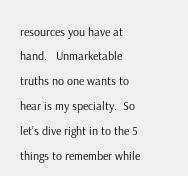resources you have at hand.   Unmarketable truths no one wants to hear is my specialty.  So let’s dive right in to the 5 things to remember while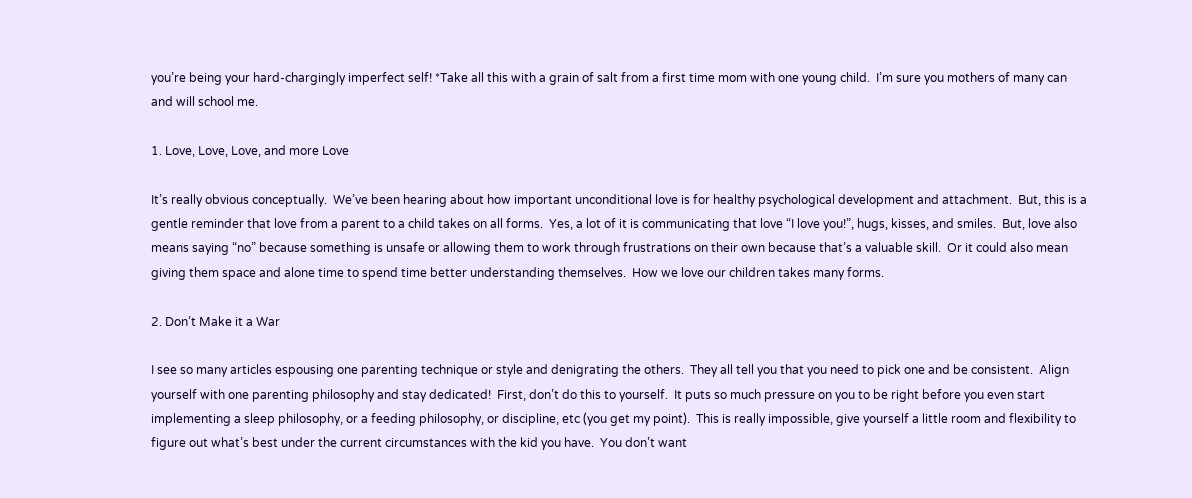you’re being your hard-chargingly imperfect self! *Take all this with a grain of salt from a first time mom with one young child.  I’m sure you mothers of many can and will school me.

1. Love, Love, Love, and more Love

It’s really obvious conceptually.  We’ve been hearing about how important unconditional love is for healthy psychological development and attachment.  But, this is a gentle reminder that love from a parent to a child takes on all forms.  Yes, a lot of it is communicating that love “I love you!”, hugs, kisses, and smiles.  But, love also means saying “no” because something is unsafe or allowing them to work through frustrations on their own because that’s a valuable skill.  Or it could also mean giving them space and alone time to spend time better understanding themselves.  How we love our children takes many forms.

2. Don’t Make it a War

I see so many articles espousing one parenting technique or style and denigrating the others.  They all tell you that you need to pick one and be consistent.  Align yourself with one parenting philosophy and stay dedicated!  First, don’t do this to yourself.  It puts so much pressure on you to be right before you even start implementing a sleep philosophy, or a feeding philosophy, or discipline, etc (you get my point).  This is really impossible, give yourself a little room and flexibility to figure out what’s best under the current circumstances with the kid you have.  You don’t want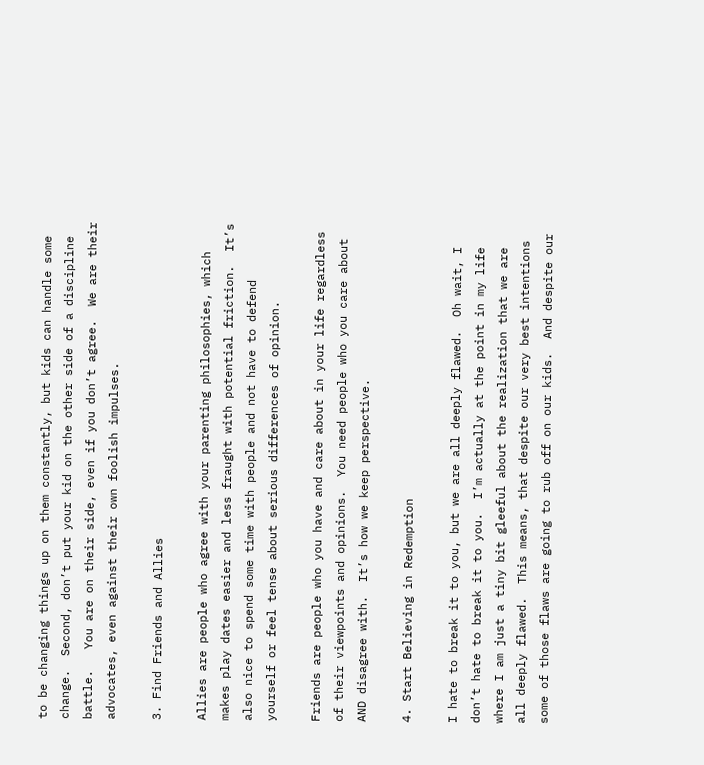to be changing things up on them constantly, but kids can handle some change.  Second, don’t put your kid on the other side of a discipline battle.   You are on their side, even if you don’t agree.  We are their advocates, even against their own foolish impulses.

3. Find Friends and Allies

Allies are people who agree with your parenting philosophies, which makes play dates easier and less fraught with potential friction.  It’s also nice to spend some time with people and not have to defend yourself or feel tense about serious differences of opinion.

Friends are people who you have and care about in your life regardless of their viewpoints and opinions.  You need people who you care about AND disagree with.  It’s how we keep perspective.

4. Start Believing in Redemption

I hate to break it to you, but we are all deeply flawed.  Oh wait, I don’t hate to break it to you.  I’m actually at the point in my life where I am just a tiny bit gleeful about the realization that we are all deeply flawed.  This means, that despite our very best intentions some of those flaws are going to rub off on our kids.  And despite our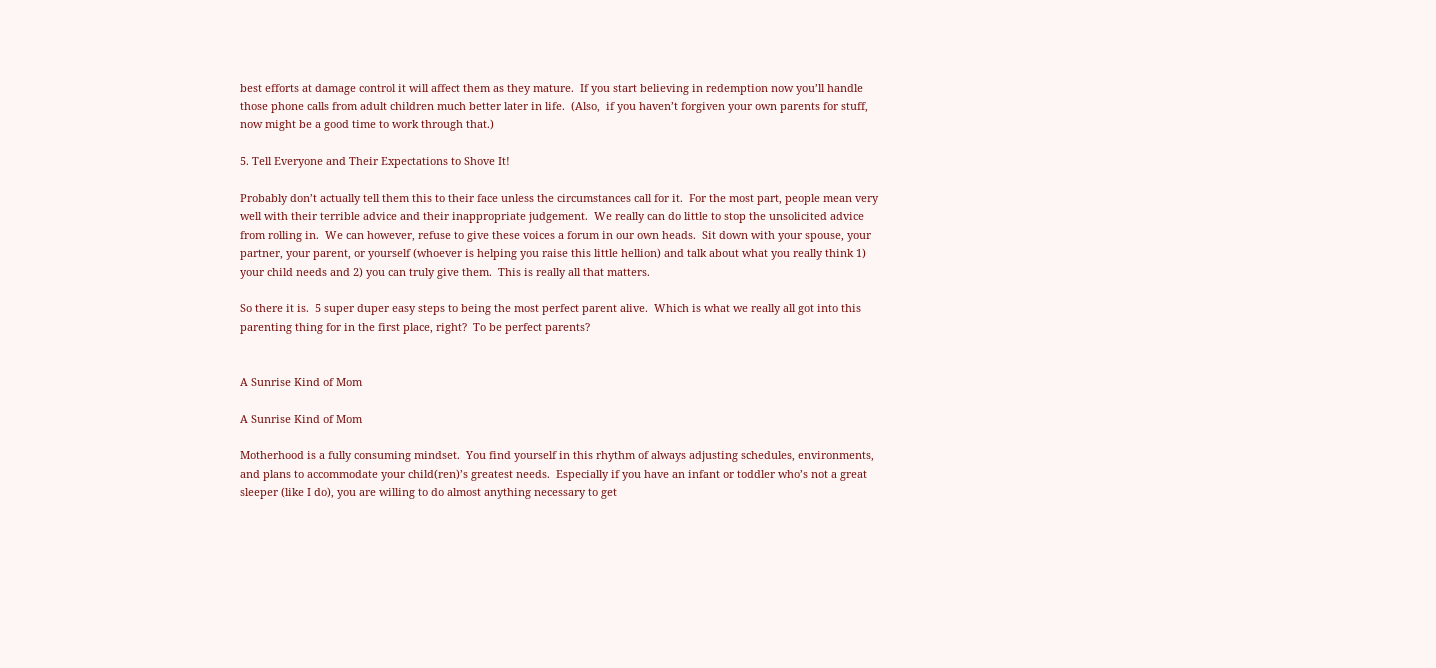best efforts at damage control it will affect them as they mature.  If you start believing in redemption now you’ll handle those phone calls from adult children much better later in life.  (Also,  if you haven’t forgiven your own parents for stuff, now might be a good time to work through that.)

5. Tell Everyone and Their Expectations to Shove It!

Probably don’t actually tell them this to their face unless the circumstances call for it.  For the most part, people mean very well with their terrible advice and their inappropriate judgement.  We really can do little to stop the unsolicited advice from rolling in.  We can however, refuse to give these voices a forum in our own heads.  Sit down with your spouse, your partner, your parent, or yourself (whoever is helping you raise this little hellion) and talk about what you really think 1) your child needs and 2) you can truly give them.  This is really all that matters.

So there it is.  5 super duper easy steps to being the most perfect parent alive.  Which is what we really all got into this parenting thing for in the first place, right?  To be perfect parents?


A Sunrise Kind of Mom

A Sunrise Kind of Mom

Motherhood is a fully consuming mindset.  You find yourself in this rhythm of always adjusting schedules, environments, and plans to accommodate your child(ren)’s greatest needs.  Especially if you have an infant or toddler who’s not a great sleeper (like I do), you are willing to do almost anything necessary to get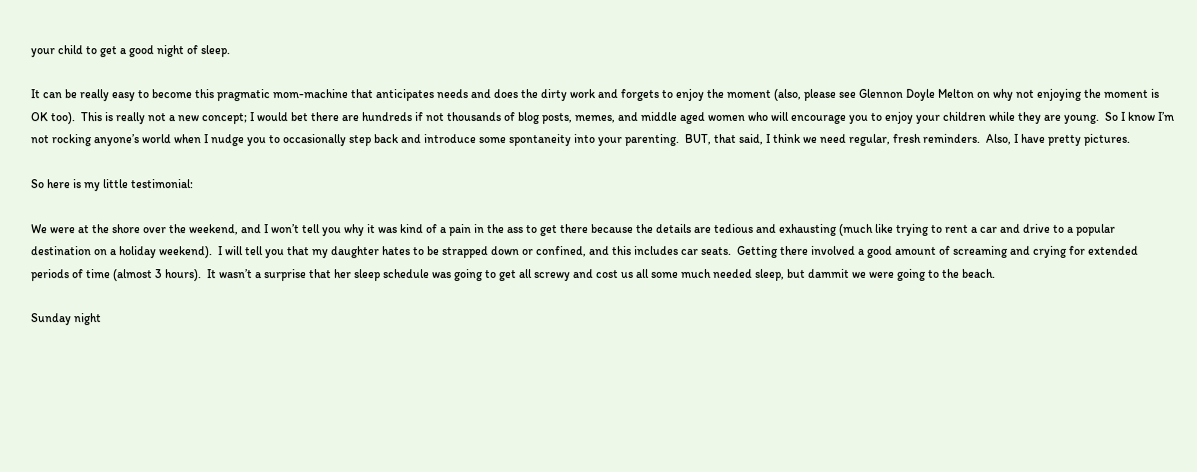your child to get a good night of sleep.

It can be really easy to become this pragmatic mom-machine that anticipates needs and does the dirty work and forgets to enjoy the moment (also, please see Glennon Doyle Melton on why not enjoying the moment is OK too).  This is really not a new concept; I would bet there are hundreds if not thousands of blog posts, memes, and middle aged women who will encourage you to enjoy your children while they are young.  So I know I’m not rocking anyone’s world when I nudge you to occasionally step back and introduce some spontaneity into your parenting.  BUT, that said, I think we need regular, fresh reminders.  Also, I have pretty pictures.

So here is my little testimonial:

We were at the shore over the weekend, and I won’t tell you why it was kind of a pain in the ass to get there because the details are tedious and exhausting (much like trying to rent a car and drive to a popular destination on a holiday weekend).  I will tell you that my daughter hates to be strapped down or confined, and this includes car seats.  Getting there involved a good amount of screaming and crying for extended periods of time (almost 3 hours).  It wasn’t a surprise that her sleep schedule was going to get all screwy and cost us all some much needed sleep, but dammit we were going to the beach.

Sunday night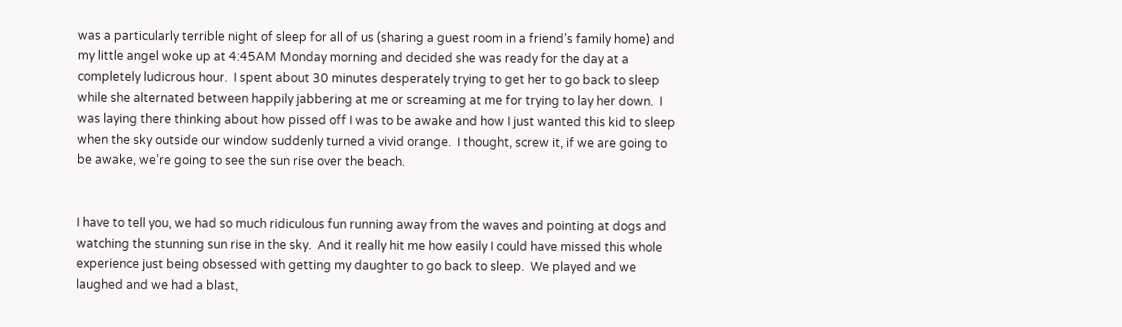was a particularly terrible night of sleep for all of us (sharing a guest room in a friend’s family home) and my little angel woke up at 4:45AM Monday morning and decided she was ready for the day at a completely ludicrous hour.  I spent about 30 minutes desperately trying to get her to go back to sleep while she alternated between happily jabbering at me or screaming at me for trying to lay her down.  I was laying there thinking about how pissed off I was to be awake and how I just wanted this kid to sleep when the sky outside our window suddenly turned a vivid orange.  I thought, screw it, if we are going to be awake, we’re going to see the sun rise over the beach.


I have to tell you, we had so much ridiculous fun running away from the waves and pointing at dogs and watching the stunning sun rise in the sky.  And it really hit me how easily I could have missed this whole experience just being obsessed with getting my daughter to go back to sleep.  We played and we laughed and we had a blast,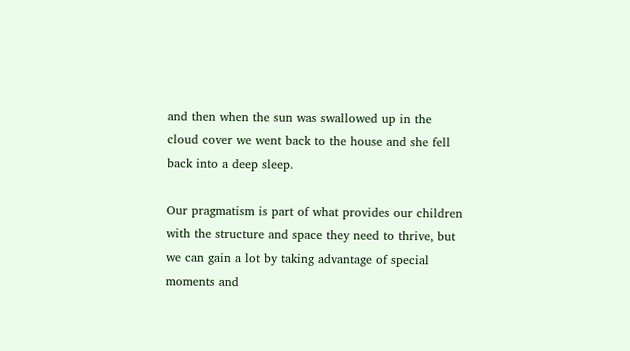and then when the sun was swallowed up in the cloud cover we went back to the house and she fell back into a deep sleep.

Our pragmatism is part of what provides our children with the structure and space they need to thrive, but we can gain a lot by taking advantage of special moments and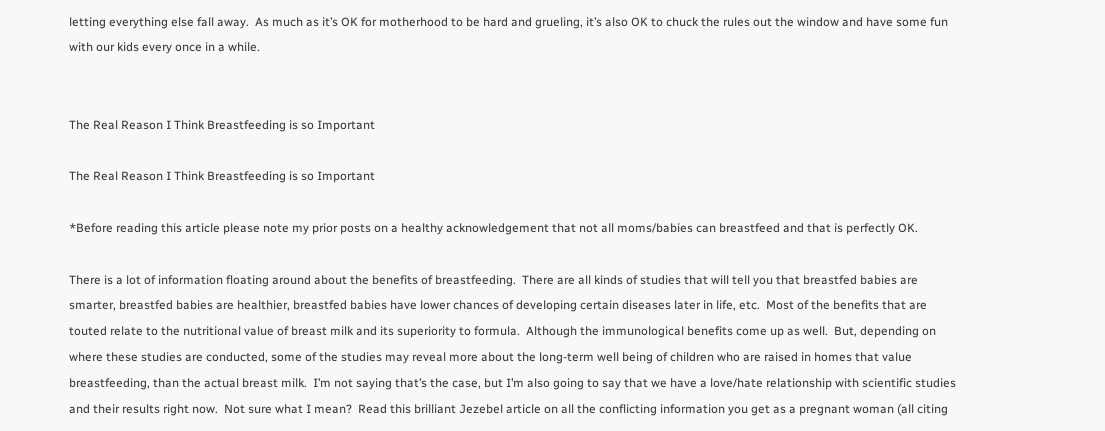letting everything else fall away.  As much as it’s OK for motherhood to be hard and grueling, it’s also OK to chuck the rules out the window and have some fun with our kids every once in a while.


The Real Reason I Think Breastfeeding is so Important

The Real Reason I Think Breastfeeding is so Important

*Before reading this article please note my prior posts on a healthy acknowledgement that not all moms/babies can breastfeed and that is perfectly OK.

There is a lot of information floating around about the benefits of breastfeeding.  There are all kinds of studies that will tell you that breastfed babies are smarter, breastfed babies are healthier, breastfed babies have lower chances of developing certain diseases later in life, etc.  Most of the benefits that are touted relate to the nutritional value of breast milk and its superiority to formula.  Although the immunological benefits come up as well.  But, depending on where these studies are conducted, some of the studies may reveal more about the long-term well being of children who are raised in homes that value breastfeeding, than the actual breast milk.  I’m not saying that’s the case, but I’m also going to say that we have a love/hate relationship with scientific studies and their results right now.  Not sure what I mean?  Read this brilliant Jezebel article on all the conflicting information you get as a pregnant woman (all citing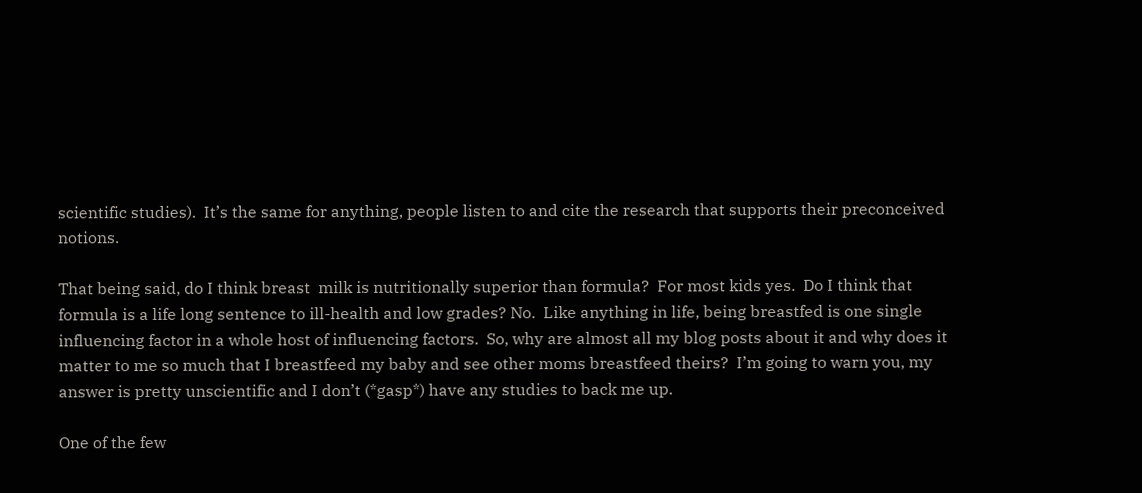scientific studies).  It’s the same for anything, people listen to and cite the research that supports their preconceived notions.

That being said, do I think breast  milk is nutritionally superior than formula?  For most kids yes.  Do I think that formula is a life long sentence to ill-health and low grades? No.  Like anything in life, being breastfed is one single influencing factor in a whole host of influencing factors.  So, why are almost all my blog posts about it and why does it matter to me so much that I breastfeed my baby and see other moms breastfeed theirs?  I’m going to warn you, my answer is pretty unscientific and I don’t (*gasp*) have any studies to back me up.

One of the few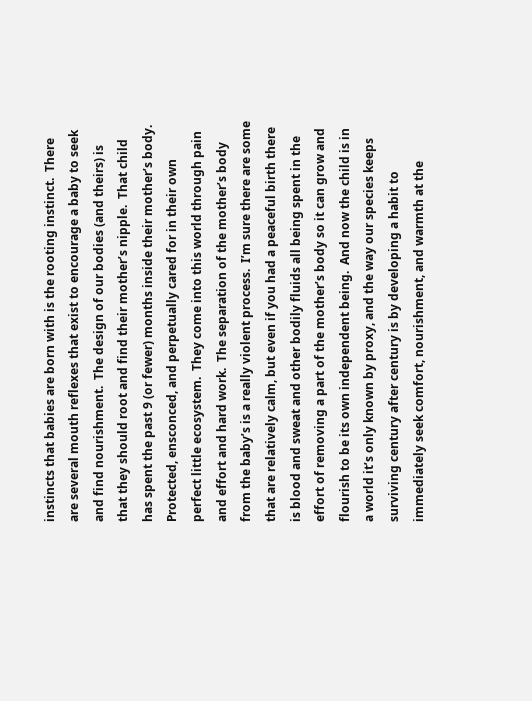instincts that babies are born with is the rooting instinct.  There are several mouth reflexes that exist to encourage a baby to seek and find nourishment.  The design of our bodies (and theirs) is that they should root and find their mother’s nipple.  That child has spent the past 9 (or fewer) months inside their mother’s body.  Protected, ensconced, and perpetually cared for in their own perfect little ecosystem.  They come into this world through pain and effort and hard work.  The separation of the mother’s body from the baby’s is a really violent process.  I’m sure there are some that are relatively calm, but even if you had a peaceful birth there is blood and sweat and other bodily fluids all being spent in the effort of removing a part of the mother’s body so it can grow and flourish to be its own independent being.  And now the child is in a world it’s only known by proxy, and the way our species keeps surviving century after century is by developing a habit to immediately seek comfort, nourishment, and warmth at the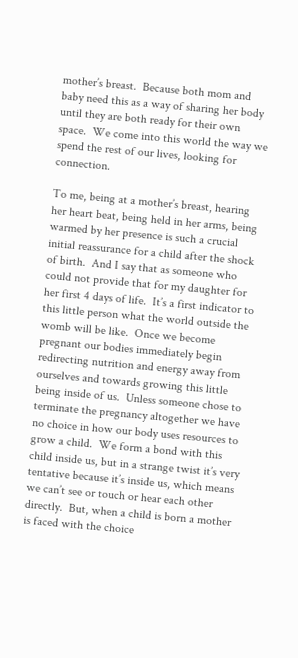mother’s breast.  Because both mom and baby need this as a way of sharing her body until they are both ready for their own space.  We come into this world the way we spend the rest of our lives, looking for connection.

To me, being at a mother’s breast, hearing her heart beat, being held in her arms, being warmed by her presence is such a crucial initial reassurance for a child after the shock of birth.  And I say that as someone who could not provide that for my daughter for her first 4 days of life.  It’s a first indicator to this little person what the world outside the womb will be like.  Once we become pregnant our bodies immediately begin redirecting nutrition and energy away from ourselves and towards growing this little being inside of us.  Unless someone chose to terminate the pregnancy altogether we have no choice in how our body uses resources to grow a child.  We form a bond with this child inside us, but in a strange twist it’s very tentative because it’s inside us, which means we can’t see or touch or hear each other directly.  But, when a child is born a mother is faced with the choice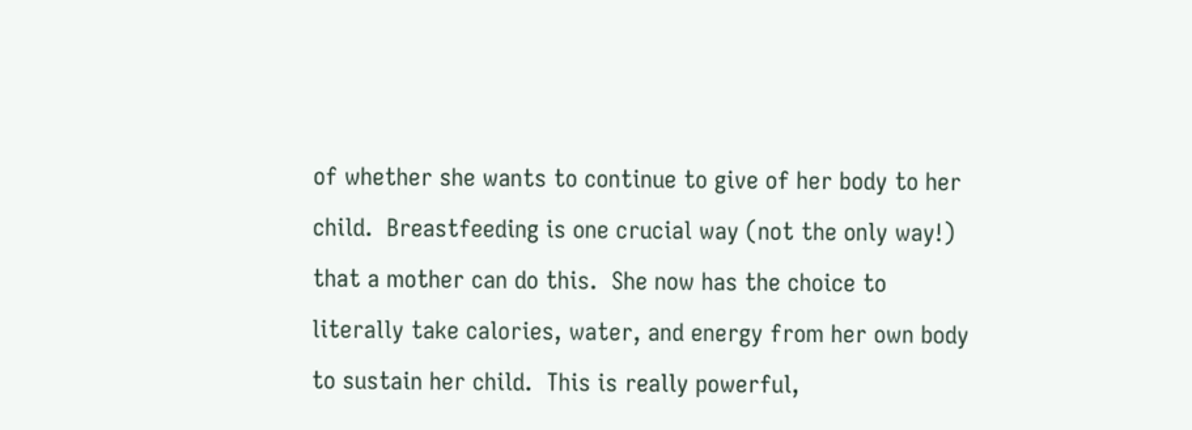of whether she wants to continue to give of her body to her child.  Breastfeeding is one crucial way (not the only way!) that a mother can do this.  She now has the choice to literally take calories, water, and energy from her own body to sustain her child.  This is really powerful,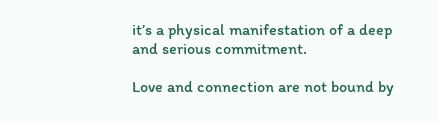it’s a physical manifestation of a deep and serious commitment.

Love and connection are not bound by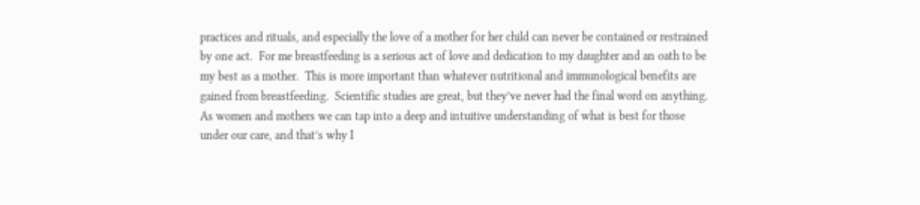practices and rituals, and especially the love of a mother for her child can never be contained or restrained by one act.  For me breastfeeding is a serious act of love and dedication to my daughter and an oath to be my best as a mother.  This is more important than whatever nutritional and immunological benefits are gained from breastfeeding.  Scientific studies are great, but they’ve never had the final word on anything.  As women and mothers we can tap into a deep and intuitive understanding of what is best for those under our care, and that’s why I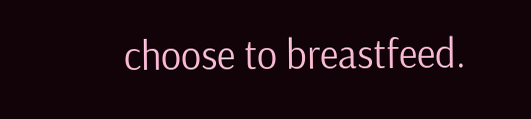choose to breastfeed.